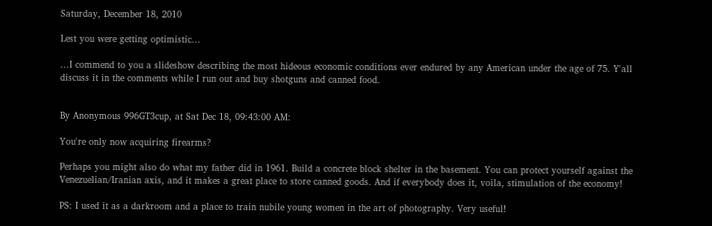Saturday, December 18, 2010

Lest you were getting optimistic...

...I commend to you a slideshow describing the most hideous economic conditions ever endured by any American under the age of 75. Y'all discuss it in the comments while I run out and buy shotguns and canned food.


By Anonymous 996GT3cup, at Sat Dec 18, 09:43:00 AM:

You're only now acquiring firearms?

Perhaps you might also do what my father did in 1961. Build a concrete block shelter in the basement. You can protect yourself against the Venezuelian/Iranian axis, and it makes a great place to store canned goods. And if everybody does it, voila, stimulation of the economy!

PS: I used it as a darkroom and a place to train nubile young women in the art of photography. Very useful!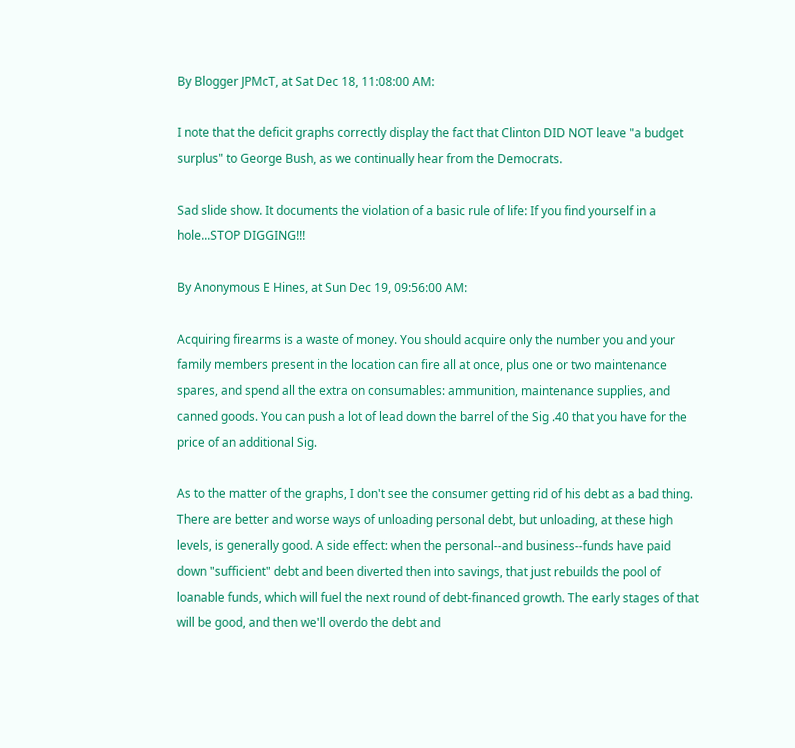By Blogger JPMcT, at Sat Dec 18, 11:08:00 AM:

I note that the deficit graphs correctly display the fact that Clinton DID NOT leave "a budget surplus" to George Bush, as we continually hear from the Democrats.

Sad slide show. It documents the violation of a basic rule of life: If you find yourself in a hole...STOP DIGGING!!!

By Anonymous E Hines, at Sun Dec 19, 09:56:00 AM:

Acquiring firearms is a waste of money. You should acquire only the number you and your family members present in the location can fire all at once, plus one or two maintenance spares, and spend all the extra on consumables: ammunition, maintenance supplies, and canned goods. You can push a lot of lead down the barrel of the Sig .40 that you have for the price of an additional Sig.

As to the matter of the graphs, I don't see the consumer getting rid of his debt as a bad thing. There are better and worse ways of unloading personal debt, but unloading, at these high levels, is generally good. A side effect: when the personal--and business--funds have paid down "sufficient" debt and been diverted then into savings, that just rebuilds the pool of loanable funds, which will fuel the next round of debt-financed growth. The early stages of that will be good, and then we'll overdo the debt and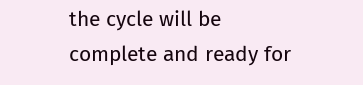the cycle will be complete and ready for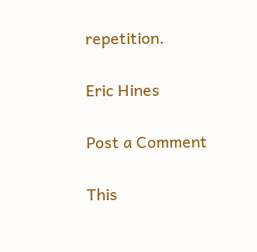repetition.

Eric Hines

Post a Comment

This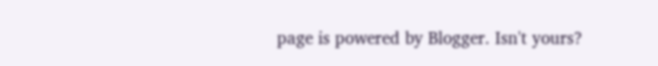page is powered by Blogger. Isn't yours?